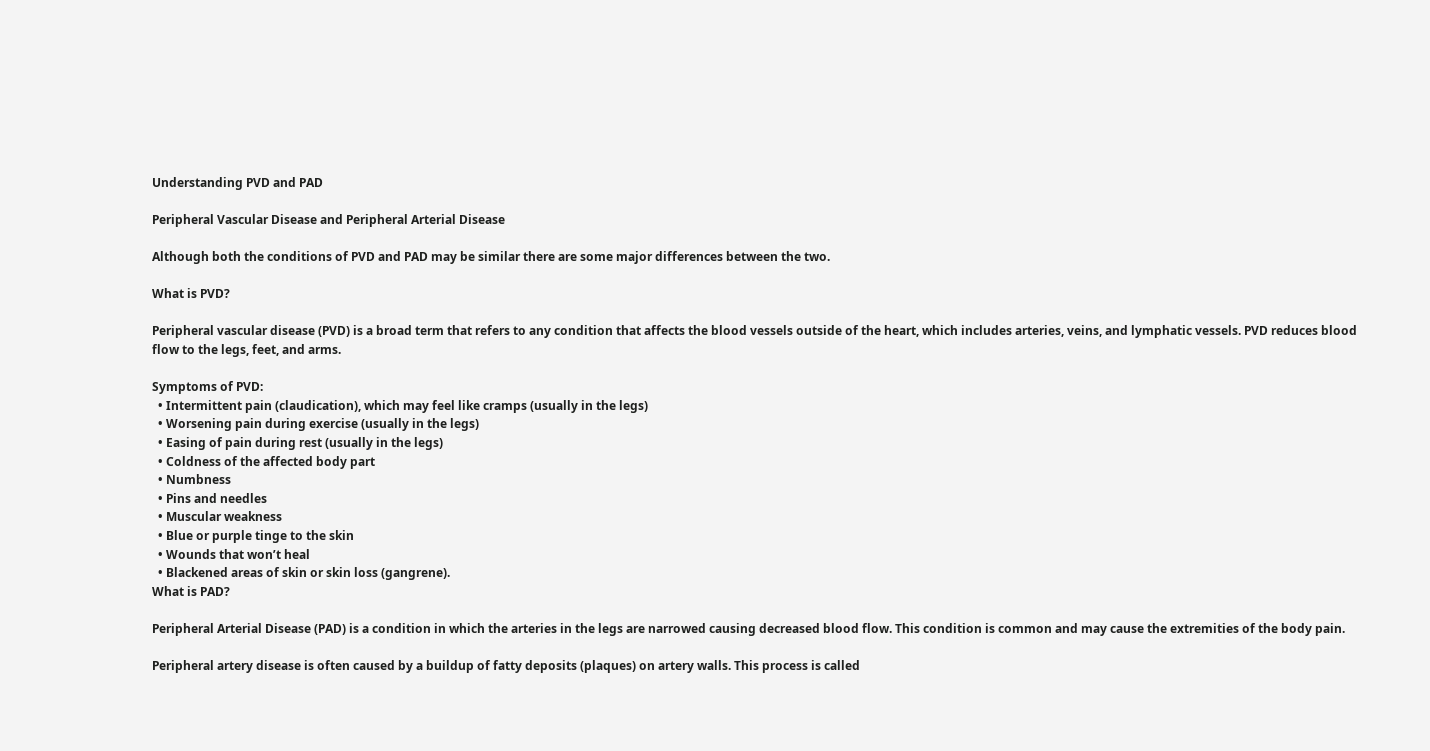Understanding PVD and PAD

Peripheral Vascular Disease and Peripheral Arterial Disease

Although both the conditions of PVD and PAD may be similar there are some major differences between the two.

What is PVD?

Peripheral vascular disease (PVD) is a broad term that refers to any condition that affects the blood vessels outside of the heart, which includes arteries, veins, and lymphatic vessels. PVD reduces blood flow to the legs, feet, and arms.

Symptoms of PVD:
  • Intermittent pain (claudication), which may feel like cramps (usually in the legs)
  • Worsening pain during exercise (usually in the legs)
  • Easing of pain during rest (usually in the legs)
  • Coldness of the affected body part
  • Numbness
  • Pins and needles
  • Muscular weakness
  • Blue or purple tinge to the skin
  • Wounds that won’t heal
  • Blackened areas of skin or skin loss (gangrene).
What is PAD?

Peripheral Arterial Disease (PAD) is a condition in which the arteries in the legs are narrowed causing decreased blood flow. This condition is common and may cause the extremities of the body pain.

Peripheral artery disease is often caused by a buildup of fatty deposits (plaques) on artery walls. This process is called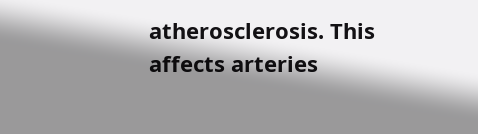atherosclerosis. This affects arteries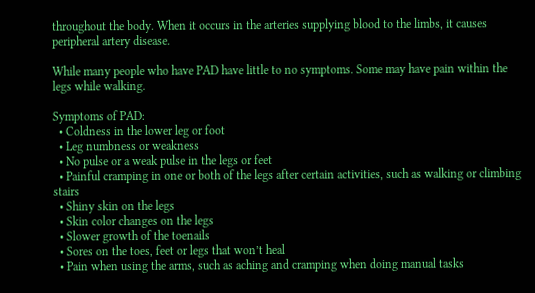throughout the body. When it occurs in the arteries supplying blood to the limbs, it causes peripheral artery disease.

While many people who have PAD have little to no symptoms. Some may have pain within the legs while walking.

Symptoms of PAD:
  • Coldness in the lower leg or foot
  • Leg numbness or weakness
  • No pulse or a weak pulse in the legs or feet
  • Painful cramping in one or both of the legs after certain activities, such as walking or climbing stairs
  • Shiny skin on the legs
  • Skin color changes on the legs
  • Slower growth of the toenails
  • Sores on the toes, feet or legs that won’t heal
  • Pain when using the arms, such as aching and cramping when doing manual tasks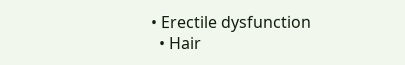• Erectile dysfunction
  • Hair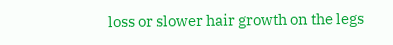loss or slower hair growth on the legs